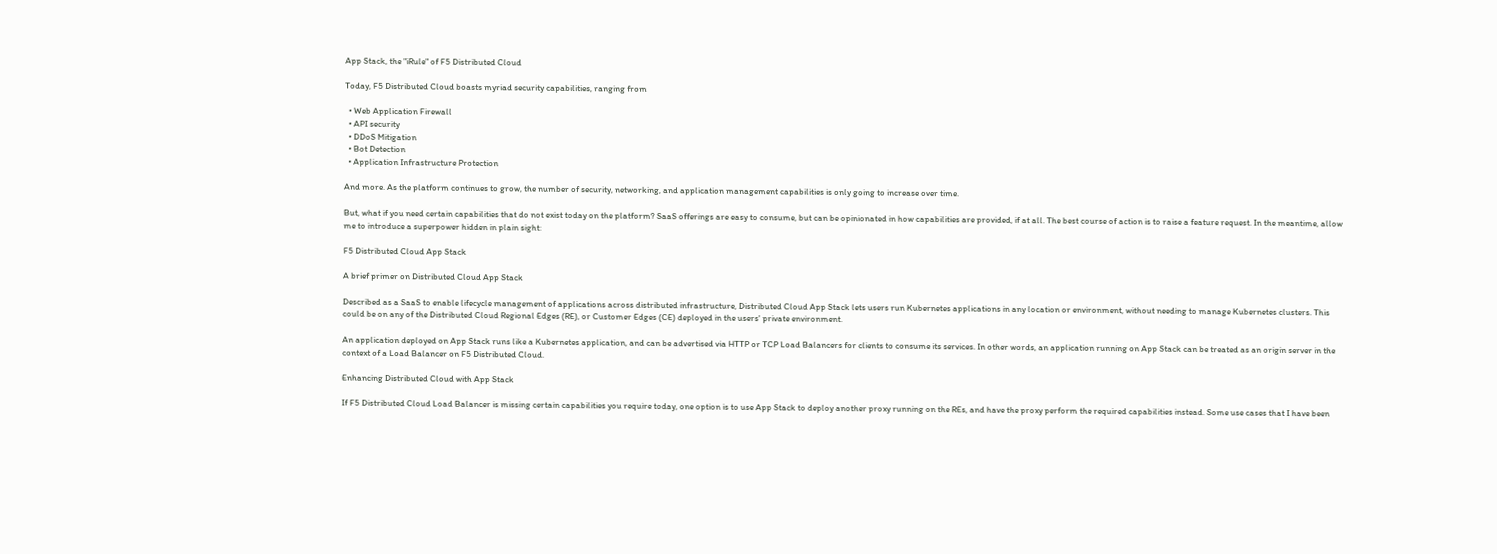App Stack, the "iRule" of F5 Distributed Cloud

Today, F5 Distributed Cloud boasts myriad security capabilities, ranging from

  • Web Application Firewall
  • API security
  • DDoS Mitigation
  • Bot Detection
  • Application Infrastructure Protection

And more. As the platform continues to grow, the number of security, networking, and application management capabilities is only going to increase over time.

But, what if you need certain capabilities that do not exist today on the platform? SaaS offerings are easy to consume, but can be opinionated in how capabilities are provided, if at all. The best course of action is to raise a feature request. In the meantime, allow me to introduce a superpower hidden in plain sight:

F5 Distributed Cloud App Stack

A brief primer on Distributed Cloud App Stack

Described as a SaaS to enable lifecycle management of applications across distributed infrastructure, Distributed Cloud App Stack lets users run Kubernetes applications in any location or environment, without needing to manage Kubernetes clusters. This could be on any of the Distributed Cloud Regional Edges (RE), or Customer Edges (CE) deployed in the users' private environment.

An application deployed on App Stack runs like a Kubernetes application, and can be advertised via HTTP or TCP Load Balancers for clients to consume its services. In other words, an application running on App Stack can be treated as an origin server in the context of a Load Balancer on F5 Distributed Cloud.

Enhancing Distributed Cloud with App Stack

If F5 Distributed Cloud Load Balancer is missing certain capabilities you require today, one option is to use App Stack to deploy another proxy running on the REs, and have the proxy perform the required capabilities instead. Some use cases that I have been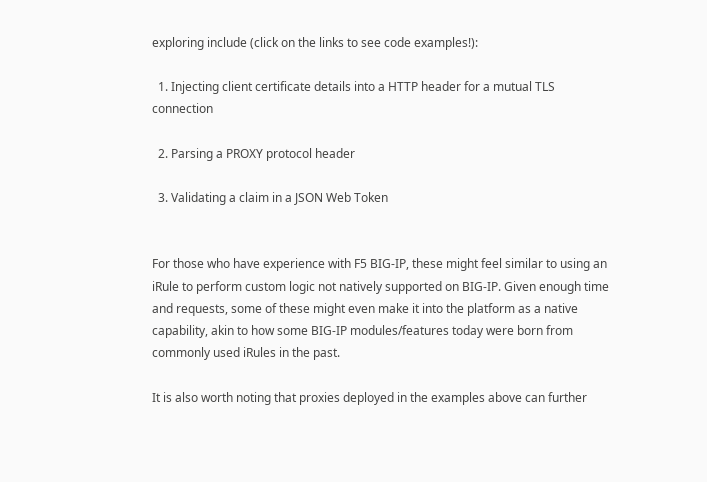exploring include (click on the links to see code examples!):

  1. Injecting client certificate details into a HTTP header for a mutual TLS connection

  2. Parsing a PROXY protocol header

  3. Validating a claim in a JSON Web Token


For those who have experience with F5 BIG-IP, these might feel similar to using an iRule to perform custom logic not natively supported on BIG-IP. Given enough time and requests, some of these might even make it into the platform as a native capability, akin to how some BIG-IP modules/features today were born from commonly used iRules in the past.

It is also worth noting that proxies deployed in the examples above can further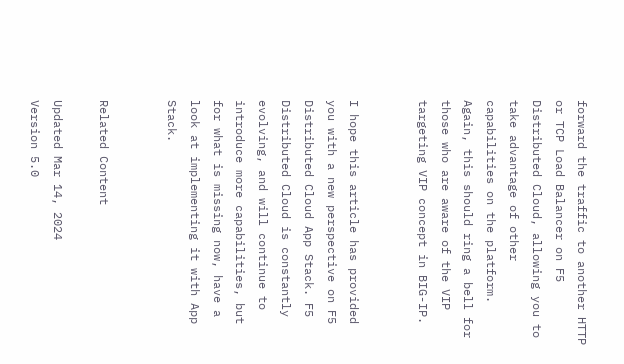forward the traffic to another HTTP or TCP Load Balancer on F5 Distributed Cloud, allowing you to take advantage of other capabilities on the platform. Again, this should ring a bell for those who are aware of the VIP targeting VIP concept in BIG-IP.


I hope this article has provided you with a new perspective on F5 Distributed Cloud App Stack. F5 Distributed Cloud is constantly evolving, and will continue to introduce more capabilities, but for what is missing now, have a look at implementing it with App Stack.


Related Content

Updated Mar 14, 2024
Version 5.0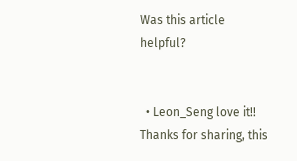Was this article helpful?


  • Leon_Seng love it!! Thanks for sharing, this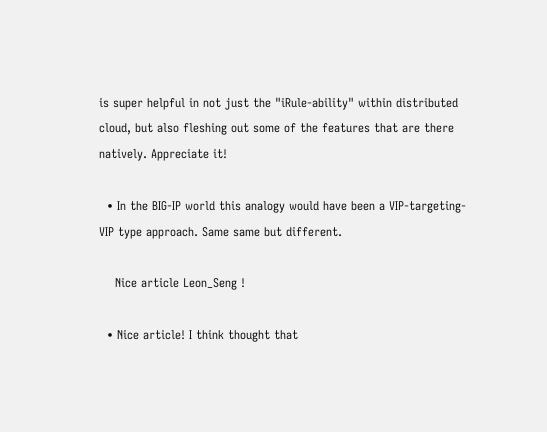is super helpful in not just the "iRule-ability" within distributed cloud, but also fleshing out some of the features that are there natively. Appreciate it!

  • In the BIG-IP world this analogy would have been a VIP-targeting-VIP type approach. Same same but different.

    Nice article Leon_Seng !

  • Nice article! I think thought that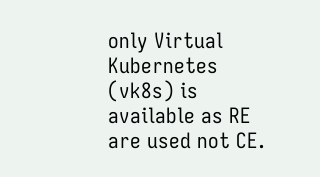only Virtual Kubernetes (vk8s) is available as RE are used not CE.